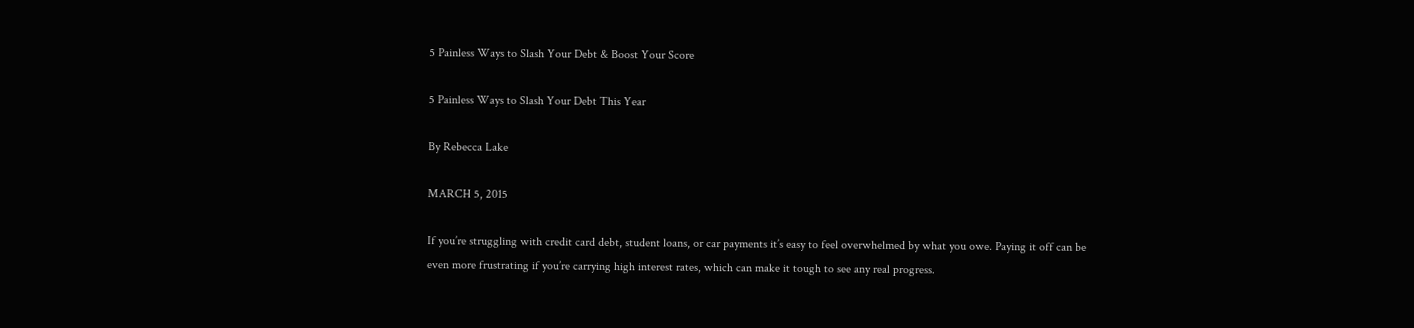5 Painless Ways to Slash Your Debt & Boost Your Score

5 Painless Ways to Slash Your Debt This Year

By Rebecca Lake

MARCH 5, 2015

If you’re struggling with credit card debt, student loans, or car payments it’s easy to feel overwhelmed by what you owe. Paying it off can be even more frustrating if you’re carrying high interest rates, which can make it tough to see any real progress.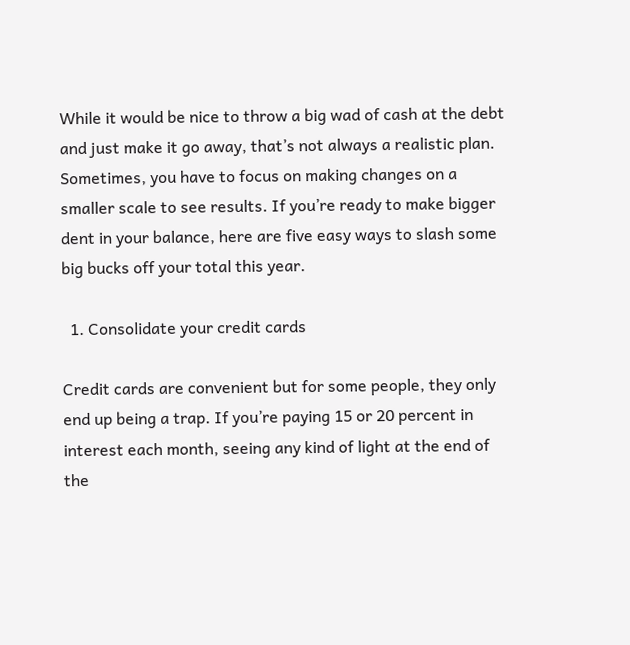While it would be nice to throw a big wad of cash at the debt and just make it go away, that’s not always a realistic plan. Sometimes, you have to focus on making changes on a smaller scale to see results. If you’re ready to make bigger dent in your balance, here are five easy ways to slash some big bucks off your total this year.

  1. Consolidate your credit cards

Credit cards are convenient but for some people, they only end up being a trap. If you’re paying 15 or 20 percent in interest each month, seeing any kind of light at the end of the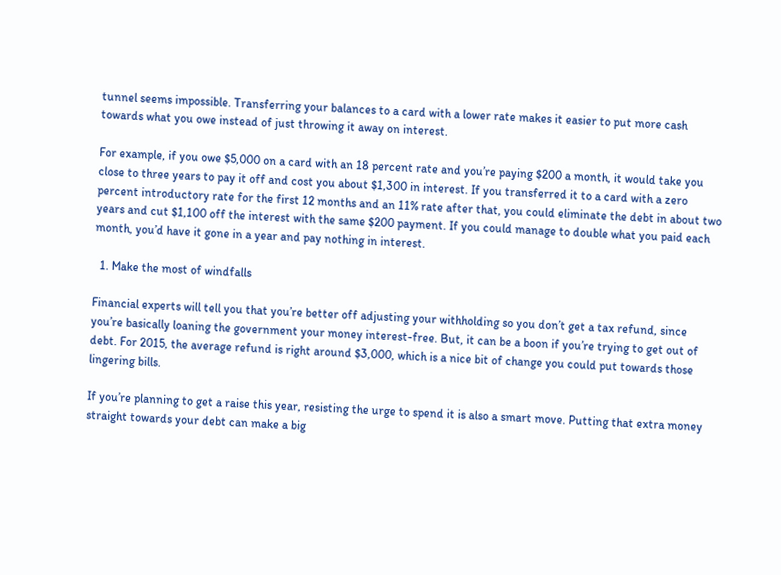tunnel seems impossible. Transferring your balances to a card with a lower rate makes it easier to put more cash towards what you owe instead of just throwing it away on interest.

For example, if you owe $5,000 on a card with an 18 percent rate and you’re paying $200 a month, it would take you close to three years to pay it off and cost you about $1,300 in interest. If you transferred it to a card with a zero percent introductory rate for the first 12 months and an 11% rate after that, you could eliminate the debt in about two years and cut $1,100 off the interest with the same $200 payment. If you could manage to double what you paid each month, you’d have it gone in a year and pay nothing in interest.

  1. Make the most of windfalls

Financial experts will tell you that you’re better off adjusting your withholding so you don’t get a tax refund, since you’re basically loaning the government your money interest-free. But, it can be a boon if you’re trying to get out of debt. For 2015, the average refund is right around $3,000, which is a nice bit of change you could put towards those lingering bills.

If you’re planning to get a raise this year, resisting the urge to spend it is also a smart move. Putting that extra money straight towards your debt can make a big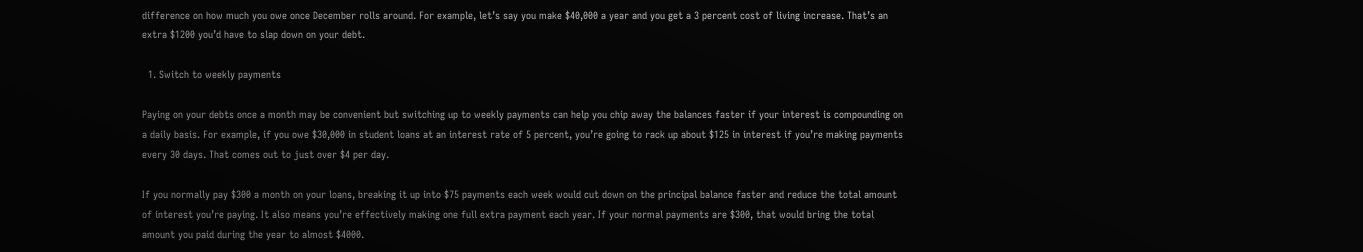difference on how much you owe once December rolls around. For example, let’s say you make $40,000 a year and you get a 3 percent cost of living increase. That’s an extra $1200 you’d have to slap down on your debt.

  1. Switch to weekly payments

Paying on your debts once a month may be convenient but switching up to weekly payments can help you chip away the balances faster if your interest is compounding on a daily basis. For example, if you owe $30,000 in student loans at an interest rate of 5 percent, you’re going to rack up about $125 in interest if you’re making payments every 30 days. That comes out to just over $4 per day.

If you normally pay $300 a month on your loans, breaking it up into $75 payments each week would cut down on the principal balance faster and reduce the total amount of interest you’re paying. It also means you’re effectively making one full extra payment each year. If your normal payments are $300, that would bring the total amount you paid during the year to almost $4000.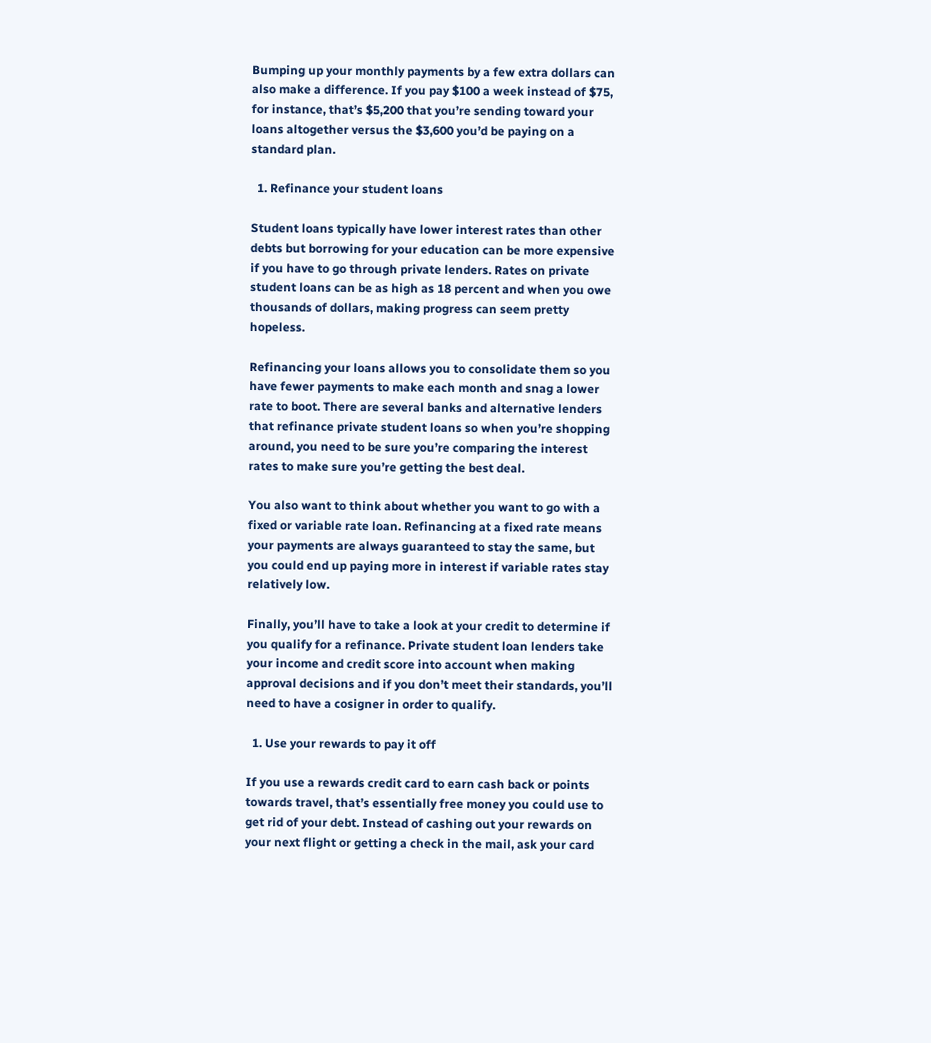Bumping up your monthly payments by a few extra dollars can also make a difference. If you pay $100 a week instead of $75, for instance, that’s $5,200 that you’re sending toward your loans altogether versus the $3,600 you’d be paying on a standard plan.

  1. Refinance your student loans

Student loans typically have lower interest rates than other debts but borrowing for your education can be more expensive if you have to go through private lenders. Rates on private student loans can be as high as 18 percent and when you owe thousands of dollars, making progress can seem pretty hopeless.

Refinancing your loans allows you to consolidate them so you have fewer payments to make each month and snag a lower rate to boot. There are several banks and alternative lenders that refinance private student loans so when you’re shopping around, you need to be sure you’re comparing the interest rates to make sure you’re getting the best deal.

You also want to think about whether you want to go with a fixed or variable rate loan. Refinancing at a fixed rate means your payments are always guaranteed to stay the same, but you could end up paying more in interest if variable rates stay relatively low.

Finally, you’ll have to take a look at your credit to determine if you qualify for a refinance. Private student loan lenders take your income and credit score into account when making approval decisions and if you don’t meet their standards, you’ll need to have a cosigner in order to qualify.

  1. Use your rewards to pay it off

If you use a rewards credit card to earn cash back or points towards travel, that’s essentially free money you could use to get rid of your debt. Instead of cashing out your rewards on your next flight or getting a check in the mail, ask your card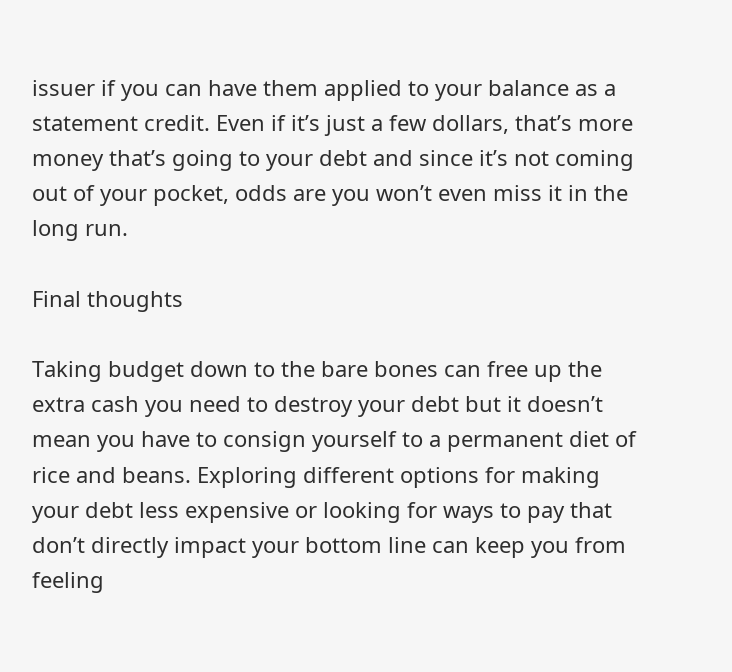issuer if you can have them applied to your balance as a statement credit. Even if it’s just a few dollars, that’s more money that’s going to your debt and since it’s not coming out of your pocket, odds are you won’t even miss it in the long run.

Final thoughts

Taking budget down to the bare bones can free up the extra cash you need to destroy your debt but it doesn’t mean you have to consign yourself to a permanent diet of rice and beans. Exploring different options for making your debt less expensive or looking for ways to pay that don’t directly impact your bottom line can keep you from feeling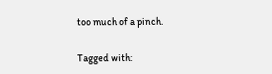too much of a pinch.

Tagged with: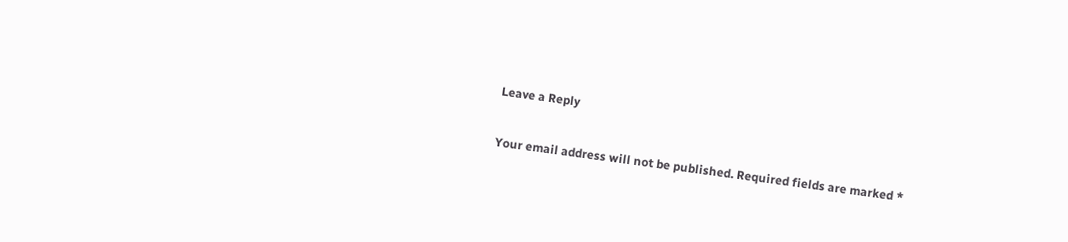Leave a Reply

Your email address will not be published. Required fields are marked *